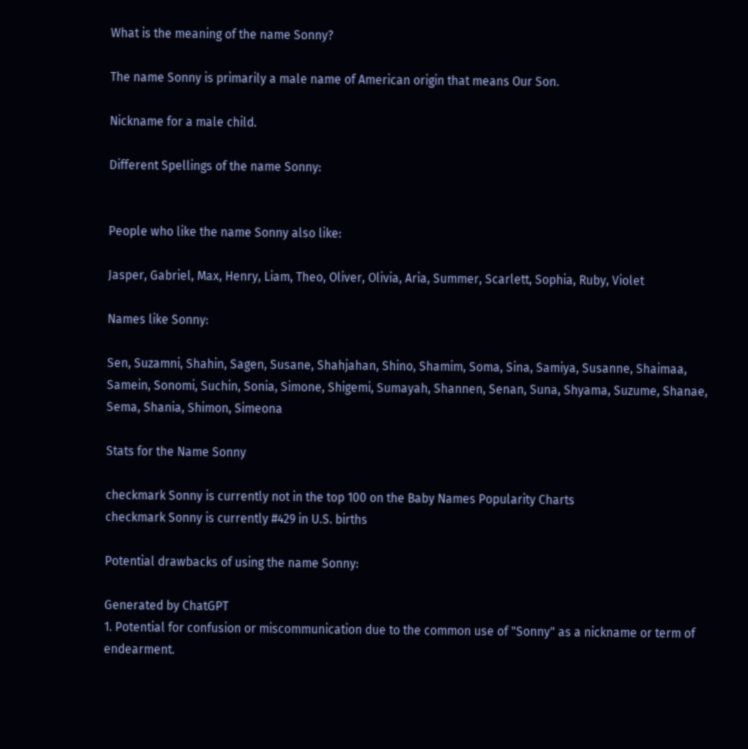What is the meaning of the name Sonny?

The name Sonny is primarily a male name of American origin that means Our Son.

Nickname for a male child.

Different Spellings of the name Sonny:


People who like the name Sonny also like:

Jasper, Gabriel, Max, Henry, Liam, Theo, Oliver, Olivia, Aria, Summer, Scarlett, Sophia, Ruby, Violet

Names like Sonny:

Sen, Suzamni, Shahin, Sagen, Susane, Shahjahan, Shino, Shamim, Soma, Sina, Samiya, Susanne, Shaimaa, Samein, Sonomi, Suchin, Sonia, Simone, Shigemi, Sumayah, Shannen, Senan, Suna, Shyama, Suzume, Shanae, Sema, Shania, Shimon, Simeona

Stats for the Name Sonny

checkmark Sonny is currently not in the top 100 on the Baby Names Popularity Charts
checkmark Sonny is currently #429 in U.S. births

Potential drawbacks of using the name Sonny:

Generated by ChatGPT
1. Potential for confusion or miscommunication due to the common use of "Sonny" as a nickname or term of endearment.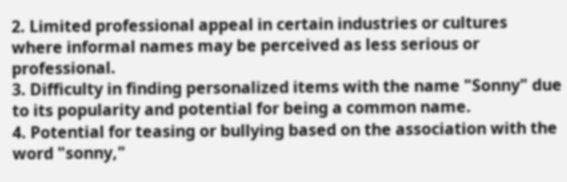2. Limited professional appeal in certain industries or cultures where informal names may be perceived as less serious or professional.
3. Difficulty in finding personalized items with the name "Sonny" due to its popularity and potential for being a common name.
4. Potential for teasing or bullying based on the association with the word "sonny,"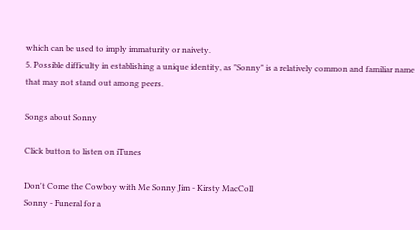which can be used to imply immaturity or naivety.
5. Possible difficulty in establishing a unique identity, as "Sonny" is a relatively common and familiar name that may not stand out among peers.

Songs about Sonny

Click button to listen on iTunes

Don't Come the Cowboy with Me Sonny Jim - Kirsty MacColl
Sonny - Funeral for a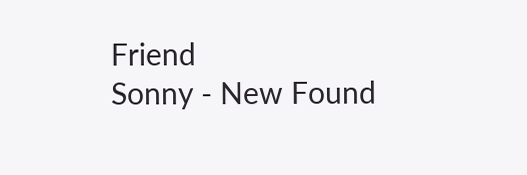Friend
Sonny - New Found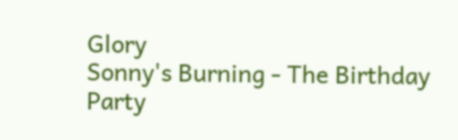Glory
Sonny's Burning - The Birthday Party